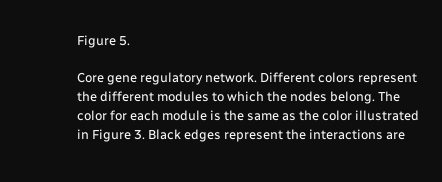Figure 5.

Core gene regulatory network. Different colors represent the different modules to which the nodes belong. The color for each module is the same as the color illustrated in Figure 3. Black edges represent the interactions are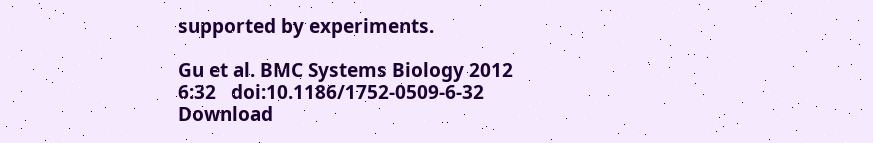supported by experiments.

Gu et al. BMC Systems Biology 2012 6:32   doi:10.1186/1752-0509-6-32
Download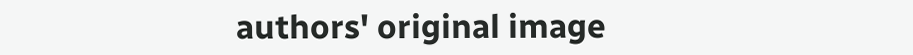authors' original image